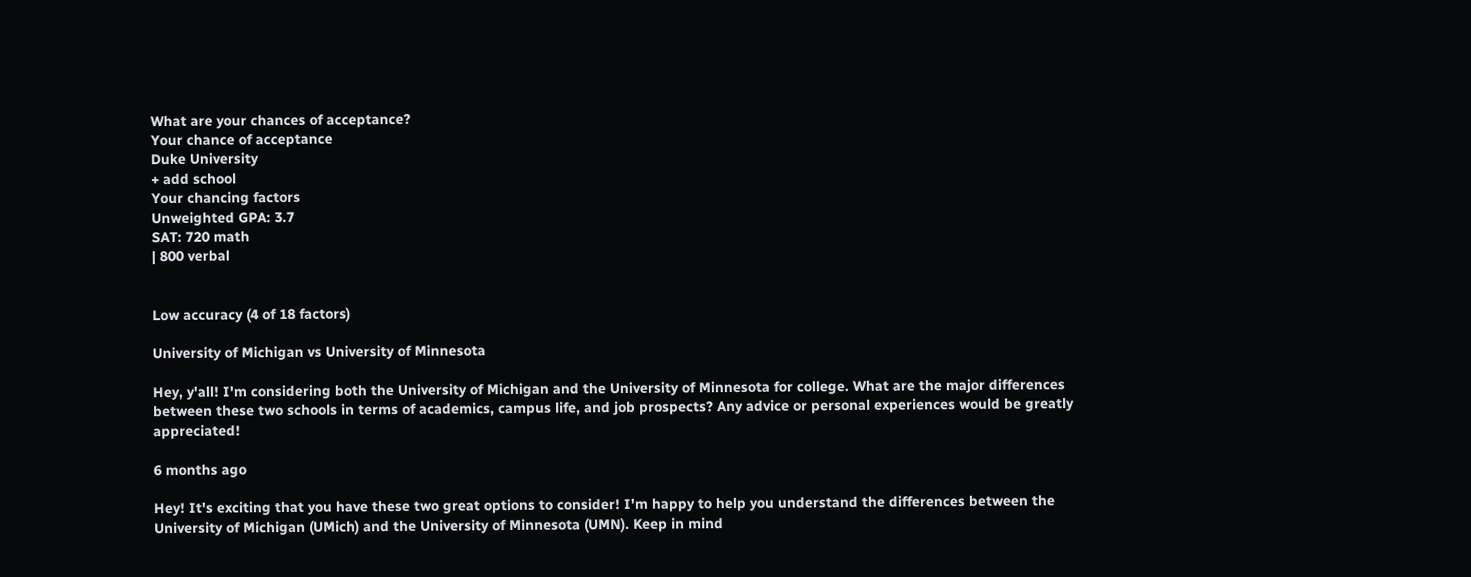What are your chances of acceptance?
Your chance of acceptance
Duke University
+ add school
Your chancing factors
Unweighted GPA: 3.7
SAT: 720 math
| 800 verbal


Low accuracy (4 of 18 factors)

University of Michigan vs University of Minnesota

Hey, y'all! I'm considering both the University of Michigan and the University of Minnesota for college. What are the major differences between these two schools in terms of academics, campus life, and job prospects? Any advice or personal experiences would be greatly appreciated!

6 months ago

Hey! It's exciting that you have these two great options to consider! I'm happy to help you understand the differences between the University of Michigan (UMich) and the University of Minnesota (UMN). Keep in mind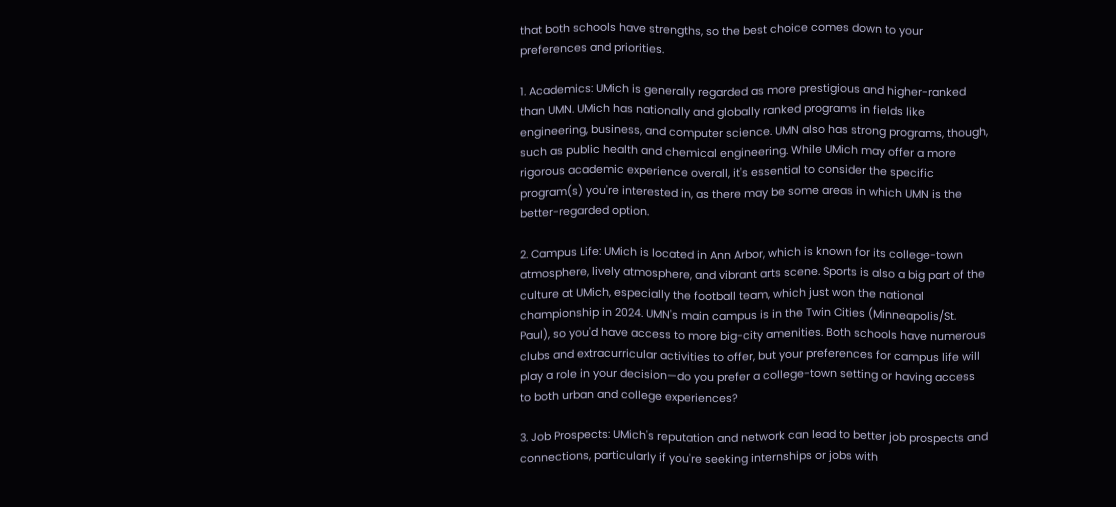that both schools have strengths, so the best choice comes down to your preferences and priorities.

1. Academics: UMich is generally regarded as more prestigious and higher-ranked than UMN. UMich has nationally and globally ranked programs in fields like engineering, business, and computer science. UMN also has strong programs, though, such as public health and chemical engineering. While UMich may offer a more rigorous academic experience overall, it's essential to consider the specific program(s) you're interested in, as there may be some areas in which UMN is the better-regarded option.

2. Campus Life: UMich is located in Ann Arbor, which is known for its college-town atmosphere, lively atmosphere, and vibrant arts scene. Sports is also a big part of the culture at UMich, especially the football team, which just won the national championship in 2024. UMN's main campus is in the Twin Cities (Minneapolis/St. Paul), so you'd have access to more big-city amenities. Both schools have numerous clubs and extracurricular activities to offer, but your preferences for campus life will play a role in your decision—do you prefer a college-town setting or having access to both urban and college experiences?

3. Job Prospects: UMich's reputation and network can lead to better job prospects and connections, particularly if you're seeking internships or jobs with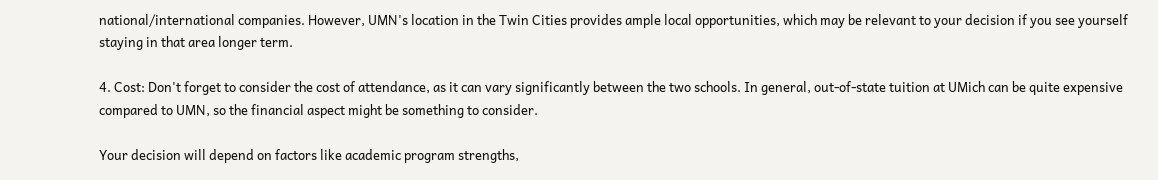national/international companies. However, UMN's location in the Twin Cities provides ample local opportunities, which may be relevant to your decision if you see yourself staying in that area longer term.

4. Cost: Don't forget to consider the cost of attendance, as it can vary significantly between the two schools. In general, out-of-state tuition at UMich can be quite expensive compared to UMN, so the financial aspect might be something to consider.

Your decision will depend on factors like academic program strengths,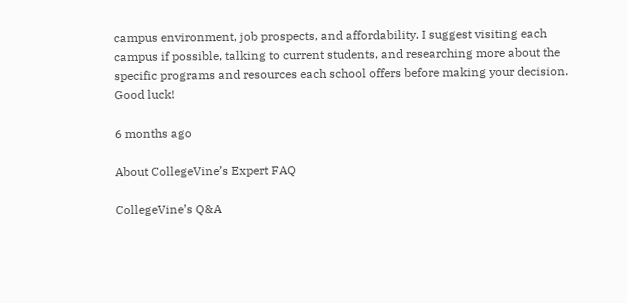campus environment, job prospects, and affordability. I suggest visiting each campus if possible, talking to current students, and researching more about the specific programs and resources each school offers before making your decision. Good luck!

6 months ago

About CollegeVine’s Expert FAQ

CollegeVine’s Q&A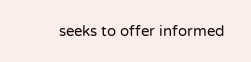seeks to offer informed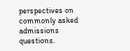perspectives on commonly asked admissions questions.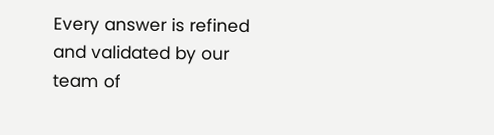Every answer is refined and validated by our team of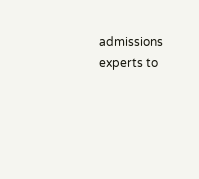admissions experts to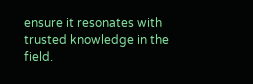ensure it resonates with trusted knowledge in the field.